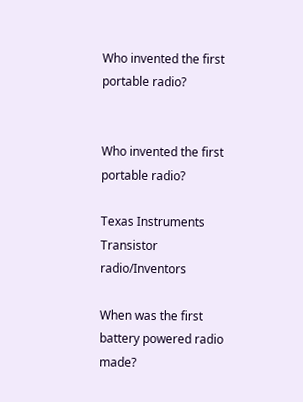Who invented the first portable radio?


Who invented the first portable radio?

Texas Instruments
Transistor radio/Inventors

When was the first battery powered radio made?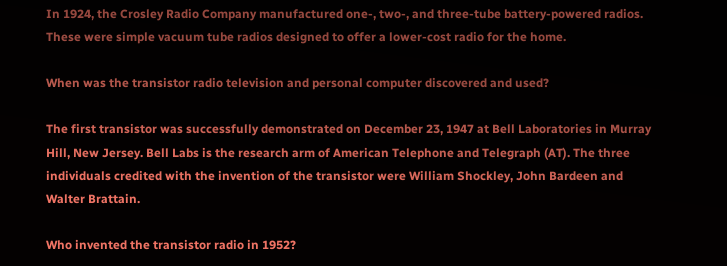In 1924, the Crosley Radio Company manufactured one-, two-, and three-tube battery-powered radios. These were simple vacuum tube radios designed to offer a lower-cost radio for the home.

When was the transistor radio television and personal computer discovered and used?

The first transistor was successfully demonstrated on December 23, 1947 at Bell Laboratories in Murray Hill, New Jersey. Bell Labs is the research arm of American Telephone and Telegraph (AT). The three individuals credited with the invention of the transistor were William Shockley, John Bardeen and Walter Brattain.

Who invented the transistor radio in 1952?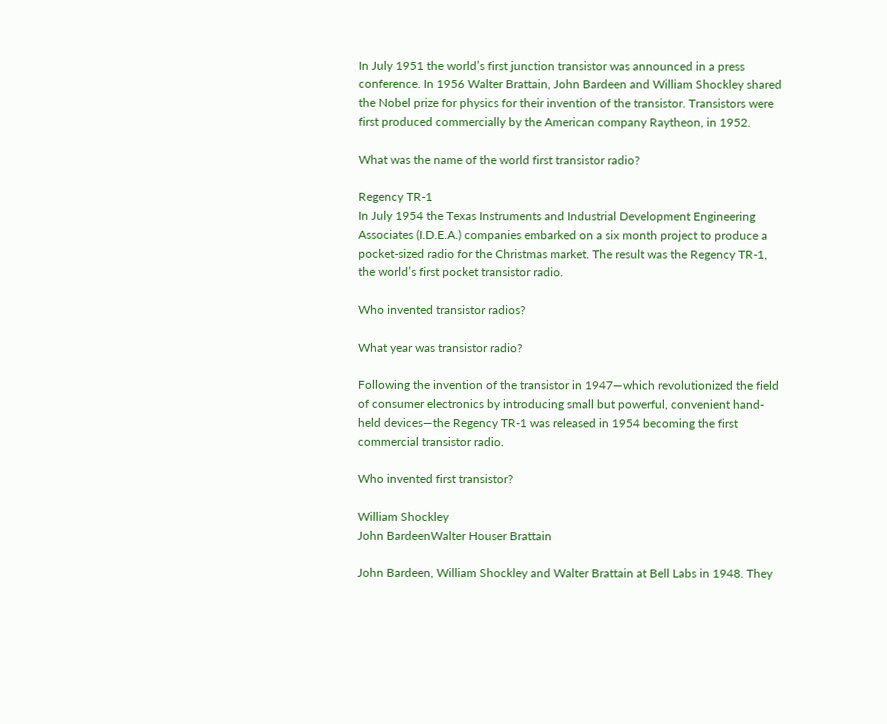In July 1951 the world’s first junction transistor was announced in a press conference. In 1956 Walter Brattain, John Bardeen and William Shockley shared the Nobel prize for physics for their invention of the transistor. Transistors were first produced commercially by the American company Raytheon, in 1952.

What was the name of the world first transistor radio?

Regency TR-1
In July 1954 the Texas Instruments and Industrial Development Engineering Associates (I.D.E.A.) companies embarked on a six month project to produce a pocket-sized radio for the Christmas market. The result was the Regency TR-1, the world’s first pocket transistor radio.

Who invented transistor radios?

What year was transistor radio?

Following the invention of the transistor in 1947—which revolutionized the field of consumer electronics by introducing small but powerful, convenient hand-held devices—the Regency TR-1 was released in 1954 becoming the first commercial transistor radio.

Who invented first transistor?

William Shockley
John BardeenWalter Houser Brattain

John Bardeen, William Shockley and Walter Brattain at Bell Labs in 1948. They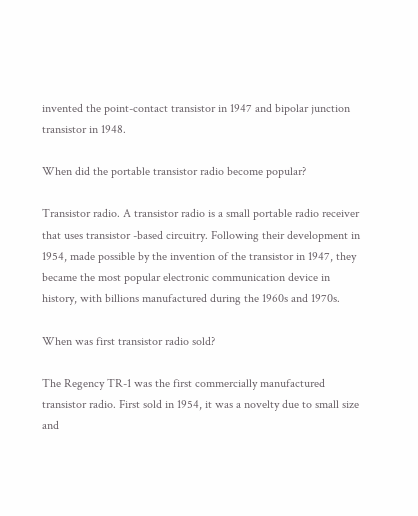invented the point-contact transistor in 1947 and bipolar junction transistor in 1948.

When did the portable transistor radio become popular?

Transistor radio. A transistor radio is a small portable radio receiver that uses transistor -based circuitry. Following their development in 1954, made possible by the invention of the transistor in 1947, they became the most popular electronic communication device in history, with billions manufactured during the 1960s and 1970s.

When was first transistor radio sold?

The Regency TR-1 was the first commercially manufactured transistor radio. First sold in 1954, it was a novelty due to small size and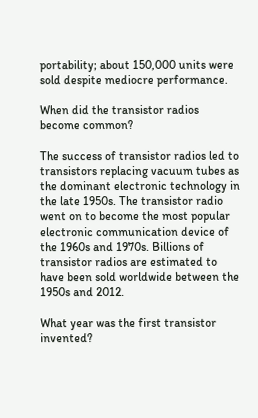portability; about 150,000 units were sold despite mediocre performance.

When did the transistor radios become common?

The success of transistor radios led to transistors replacing vacuum tubes as the dominant electronic technology in the late 1950s. The transistor radio went on to become the most popular electronic communication device of the 1960s and 1970s. Billions of transistor radios are estimated to have been sold worldwide between the 1950s and 2012.

What year was the first transistor invented?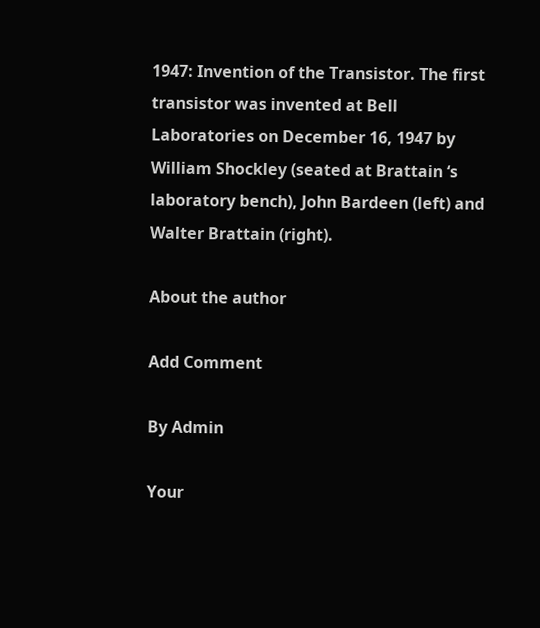1947: Invention of the Transistor. The first transistor was invented at Bell Laboratories on December 16, 1947 by William Shockley (seated at Brattain ‘s laboratory bench), John Bardeen (left) and Walter Brattain (right).

About the author

Add Comment

By Admin

Your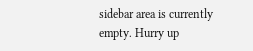sidebar area is currently empty. Hurry up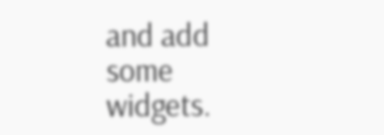and add some widgets.